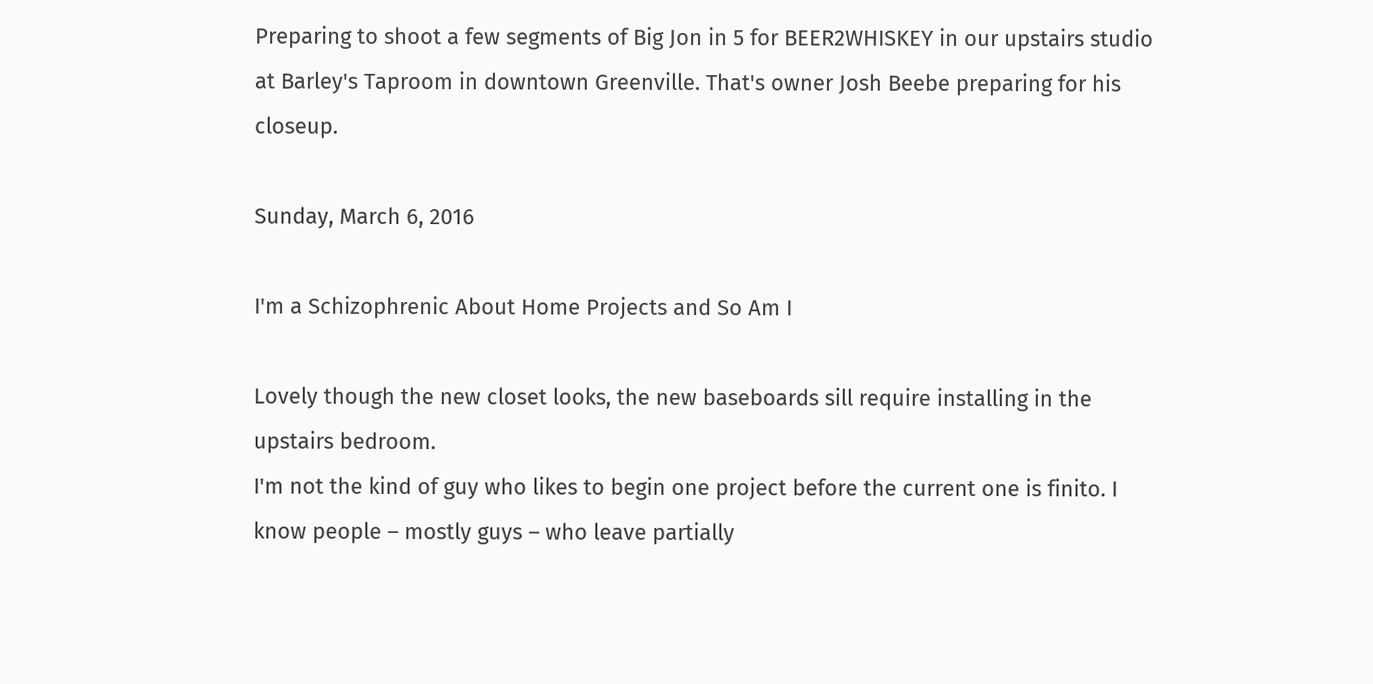Preparing to shoot a few segments of Big Jon in 5 for BEER2WHISKEY in our upstairs studio at Barley's Taproom in downtown Greenville. That's owner Josh Beebe preparing for his closeup.

Sunday, March 6, 2016

I'm a Schizophrenic About Home Projects and So Am I

Lovely though the new closet looks, the new baseboards sill require installing in the upstairs bedroom.
I'm not the kind of guy who likes to begin one project before the current one is finito. I know people – mostly guys – who leave partially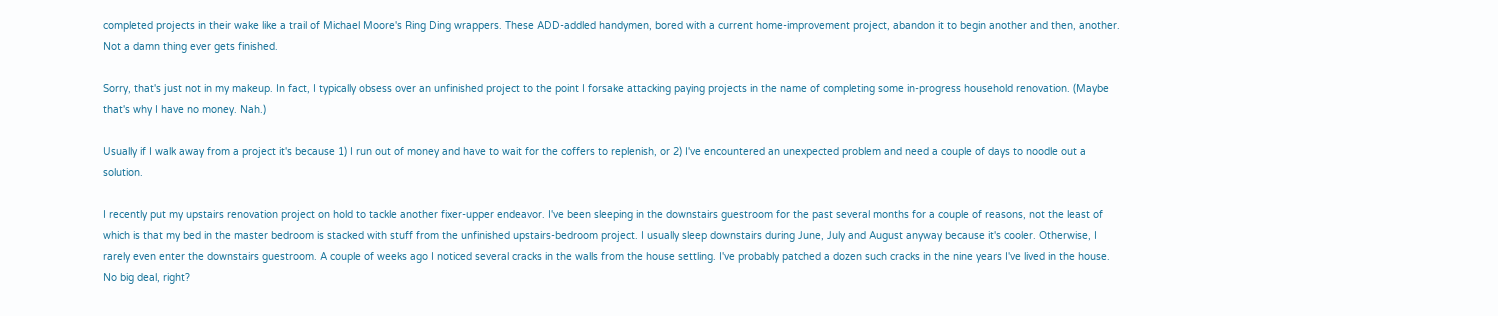completed projects in their wake like a trail of Michael Moore's Ring Ding wrappers. These ADD-addled handymen, bored with a current home-improvement project, abandon it to begin another and then, another. Not a damn thing ever gets finished.

Sorry, that's just not in my makeup. In fact, I typically obsess over an unfinished project to the point I forsake attacking paying projects in the name of completing some in-progress household renovation. (Maybe that's why I have no money. Nah.)

Usually if I walk away from a project it's because 1) I run out of money and have to wait for the coffers to replenish, or 2) I've encountered an unexpected problem and need a couple of days to noodle out a solution.

I recently put my upstairs renovation project on hold to tackle another fixer-upper endeavor. I've been sleeping in the downstairs guestroom for the past several months for a couple of reasons, not the least of which is that my bed in the master bedroom is stacked with stuff from the unfinished upstairs-bedroom project. I usually sleep downstairs during June, July and August anyway because it's cooler. Otherwise, I rarely even enter the downstairs guestroom. A couple of weeks ago I noticed several cracks in the walls from the house settling. I've probably patched a dozen such cracks in the nine years I've lived in the house. No big deal, right?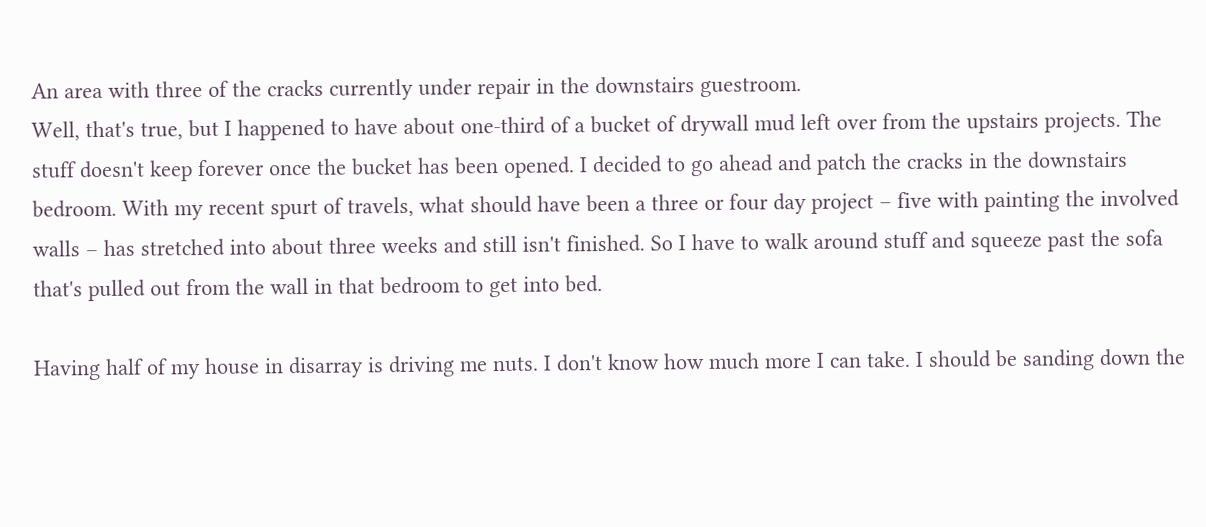An area with three of the cracks currently under repair in the downstairs guestroom.
Well, that's true, but I happened to have about one-third of a bucket of drywall mud left over from the upstairs projects. The stuff doesn't keep forever once the bucket has been opened. I decided to go ahead and patch the cracks in the downstairs bedroom. With my recent spurt of travels, what should have been a three or four day project – five with painting the involved walls – has stretched into about three weeks and still isn't finished. So I have to walk around stuff and squeeze past the sofa that's pulled out from the wall in that bedroom to get into bed.

Having half of my house in disarray is driving me nuts. I don't know how much more I can take. I should be sanding down the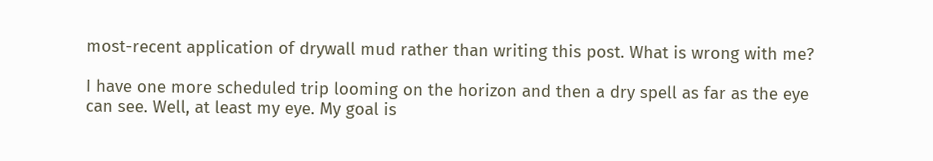most-recent application of drywall mud rather than writing this post. What is wrong with me?

I have one more scheduled trip looming on the horizon and then a dry spell as far as the eye can see. Well, at least my eye. My goal is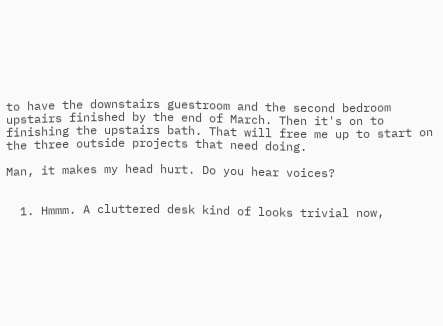to have the downstairs guestroom and the second bedroom upstairs finished by the end of March. Then it's on to finishing the upstairs bath. That will free me up to start on the three outside projects that need doing.

Man, it makes my head hurt. Do you hear voices?


  1. Hmmm. A cluttered desk kind of looks trivial now,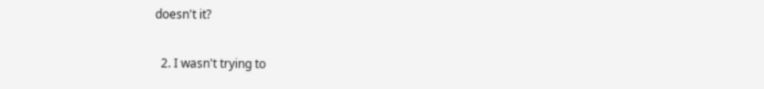doesn't it?

  2. I wasn't trying to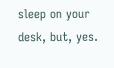sleep on your desk, but, yes.